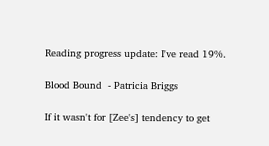Reading progress update: I've read 19%.

Blood Bound  - Patricia Briggs

If it wasn't for [Zee's] tendency to get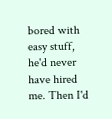bored with easy stuff, he'd never have hired me. Then I'd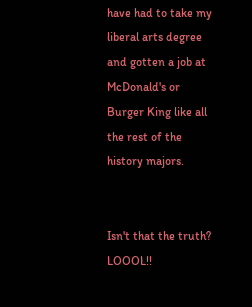have had to take my liberal arts degree and gotten a job at McDonald's or Burger King like all the rest of the history majors.


Isn't that the truth? LOOOL!!